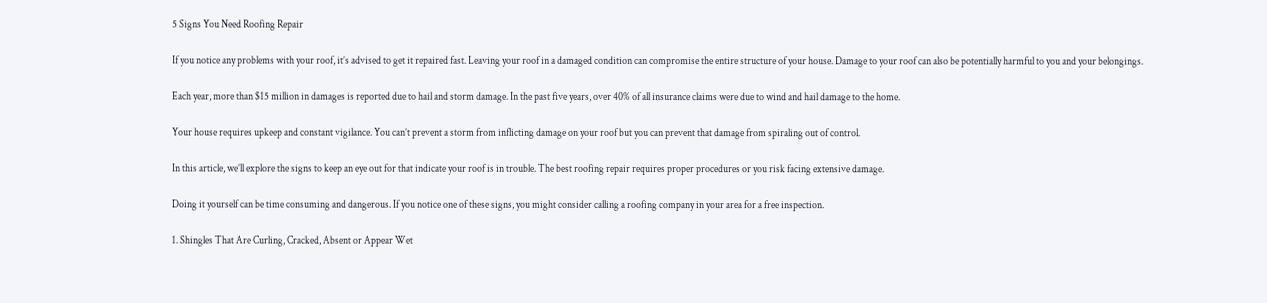5 Signs You Need Roofing Repair

If you notice any problems with your roof, it’s advised to get it repaired fast. Leaving your roof in a damaged condition can compromise the entire structure of your house. Damage to your roof can also be potentially harmful to you and your belongings.

Each year, more than $15 million in damages is reported due to hail and storm damage. In the past five years, over 40% of all insurance claims were due to wind and hail damage to the home.

Your house requires upkeep and constant vigilance. You can’t prevent a storm from inflicting damage on your roof but you can prevent that damage from spiraling out of control.

In this article, we’ll explore the signs to keep an eye out for that indicate your roof is in trouble. The best roofing repair requires proper procedures or you risk facing extensive damage.

Doing it yourself can be time consuming and dangerous. If you notice one of these signs, you might consider calling a roofing company in your area for a free inspection.

1. Shingles That Are Curling, Cracked, Absent or Appear Wet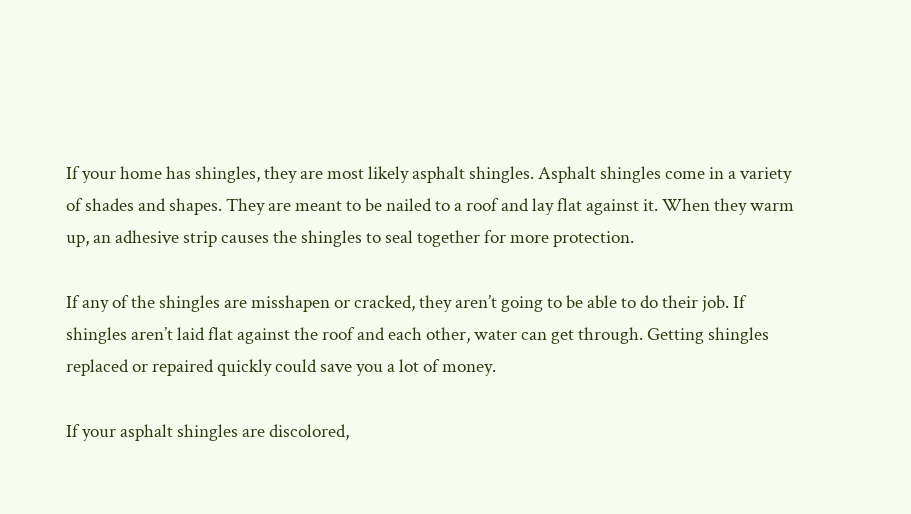If your home has shingles, they are most likely asphalt shingles. Asphalt shingles come in a variety of shades and shapes. They are meant to be nailed to a roof and lay flat against it. When they warm up, an adhesive strip causes the shingles to seal together for more protection.

If any of the shingles are misshapen or cracked, they aren’t going to be able to do their job. If shingles aren’t laid flat against the roof and each other, water can get through. Getting shingles replaced or repaired quickly could save you a lot of money.

If your asphalt shingles are discolored,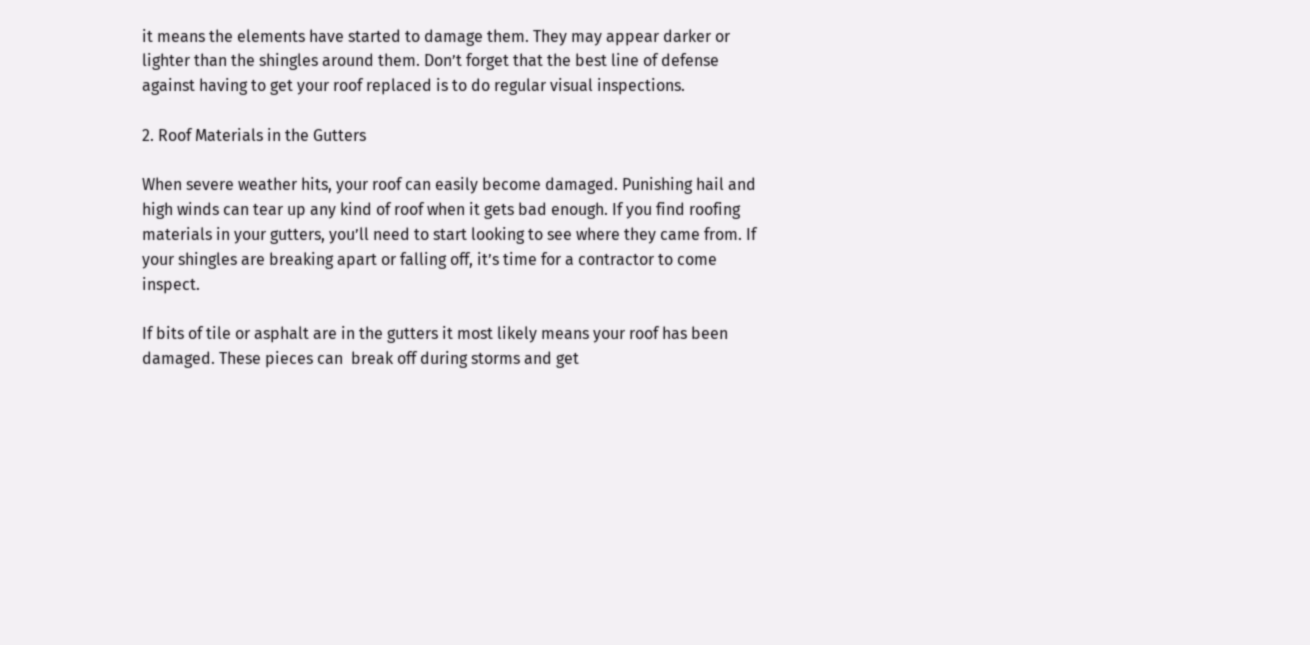it means the elements have started to damage them. They may appear darker or lighter than the shingles around them. Don’t forget that the best line of defense against having to get your roof replaced is to do regular visual inspections.

2. Roof Materials in the Gutters

When severe weather hits, your roof can easily become damaged. Punishing hail and high winds can tear up any kind of roof when it gets bad enough. If you find roofing materials in your gutters, you’ll need to start looking to see where they came from. If your shingles are breaking apart or falling off, it’s time for a contractor to come inspect.

If bits of tile or asphalt are in the gutters it most likely means your roof has been damaged. These pieces can  break off during storms and get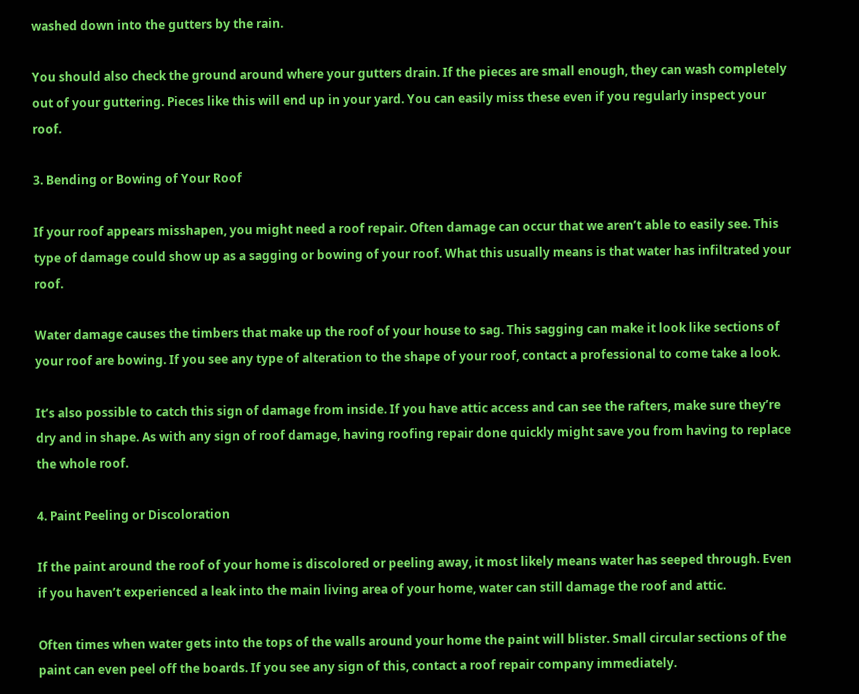washed down into the gutters by the rain.

You should also check the ground around where your gutters drain. If the pieces are small enough, they can wash completely out of your guttering. Pieces like this will end up in your yard. You can easily miss these even if you regularly inspect your roof.

3. Bending or Bowing of Your Roof

If your roof appears misshapen, you might need a roof repair. Often damage can occur that we aren’t able to easily see. This type of damage could show up as a sagging or bowing of your roof. What this usually means is that water has infiltrated your roof.

Water damage causes the timbers that make up the roof of your house to sag. This sagging can make it look like sections of your roof are bowing. If you see any type of alteration to the shape of your roof, contact a professional to come take a look.

It’s also possible to catch this sign of damage from inside. If you have attic access and can see the rafters, make sure they’re dry and in shape. As with any sign of roof damage, having roofing repair done quickly might save you from having to replace the whole roof.

4. Paint Peeling or Discoloration

If the paint around the roof of your home is discolored or peeling away, it most likely means water has seeped through. Even if you haven’t experienced a leak into the main living area of your home, water can still damage the roof and attic.

Often times when water gets into the tops of the walls around your home the paint will blister. Small circular sections of the paint can even peel off the boards. If you see any sign of this, contact a roof repair company immediately.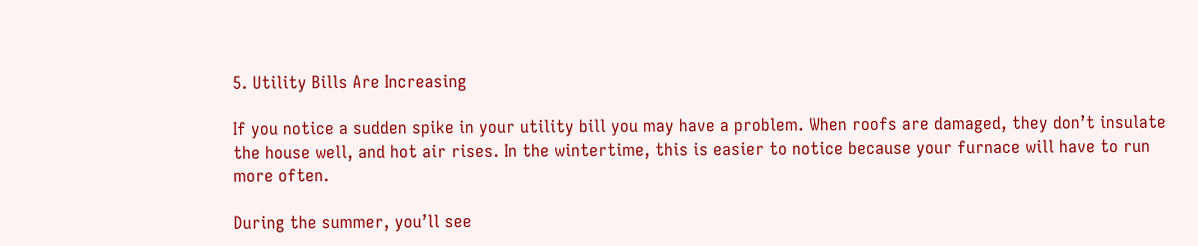5. Utility Bills Are Increasing

If you notice a sudden spike in your utility bill you may have a problem. When roofs are damaged, they don’t insulate the house well, and hot air rises. In the wintertime, this is easier to notice because your furnace will have to run more often.

During the summer, you’ll see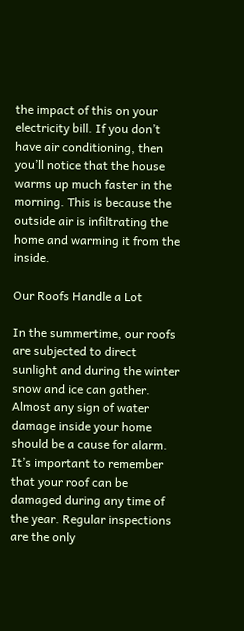the impact of this on your electricity bill. If you don’t have air conditioning, then you’ll notice that the house warms up much faster in the morning. This is because the outside air is infiltrating the home and warming it from the inside.

Our Roofs Handle a Lot

In the summertime, our roofs are subjected to direct sunlight and during the winter snow and ice can gather. Almost any sign of water damage inside your home should be a cause for alarm. It’s important to remember that your roof can be damaged during any time of the year. Regular inspections are the only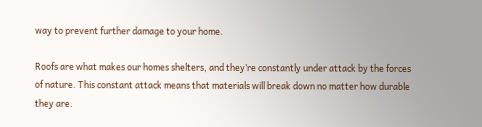way to prevent further damage to your home.

Roofs are what makes our homes shelters, and they’re constantly under attack by the forces of nature. This constant attack means that materials will break down no matter how durable they are.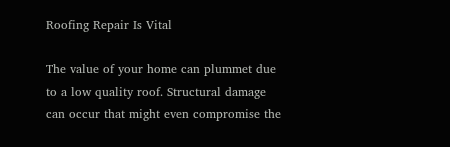Roofing Repair Is Vital

The value of your home can plummet due to a low quality roof. Structural damage can occur that might even compromise the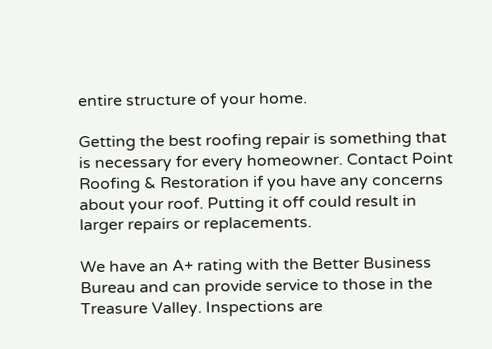entire structure of your home.

Getting the best roofing repair is something that is necessary for every homeowner. Contact Point Roofing & Restoration if you have any concerns about your roof. Putting it off could result in larger repairs or replacements.

We have an A+ rating with the Better Business Bureau and can provide service to those in the Treasure Valley. Inspections are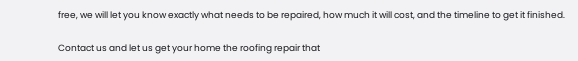free, we will let you know exactly what needs to be repaired, how much it will cost, and the timeline to get it finished.

Contact us and let us get your home the roofing repair that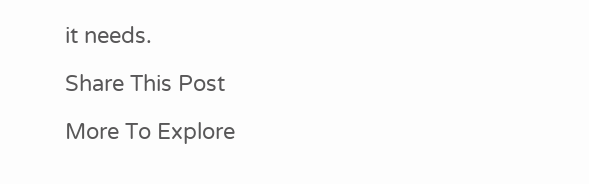it needs.

Share This Post

More To Explore